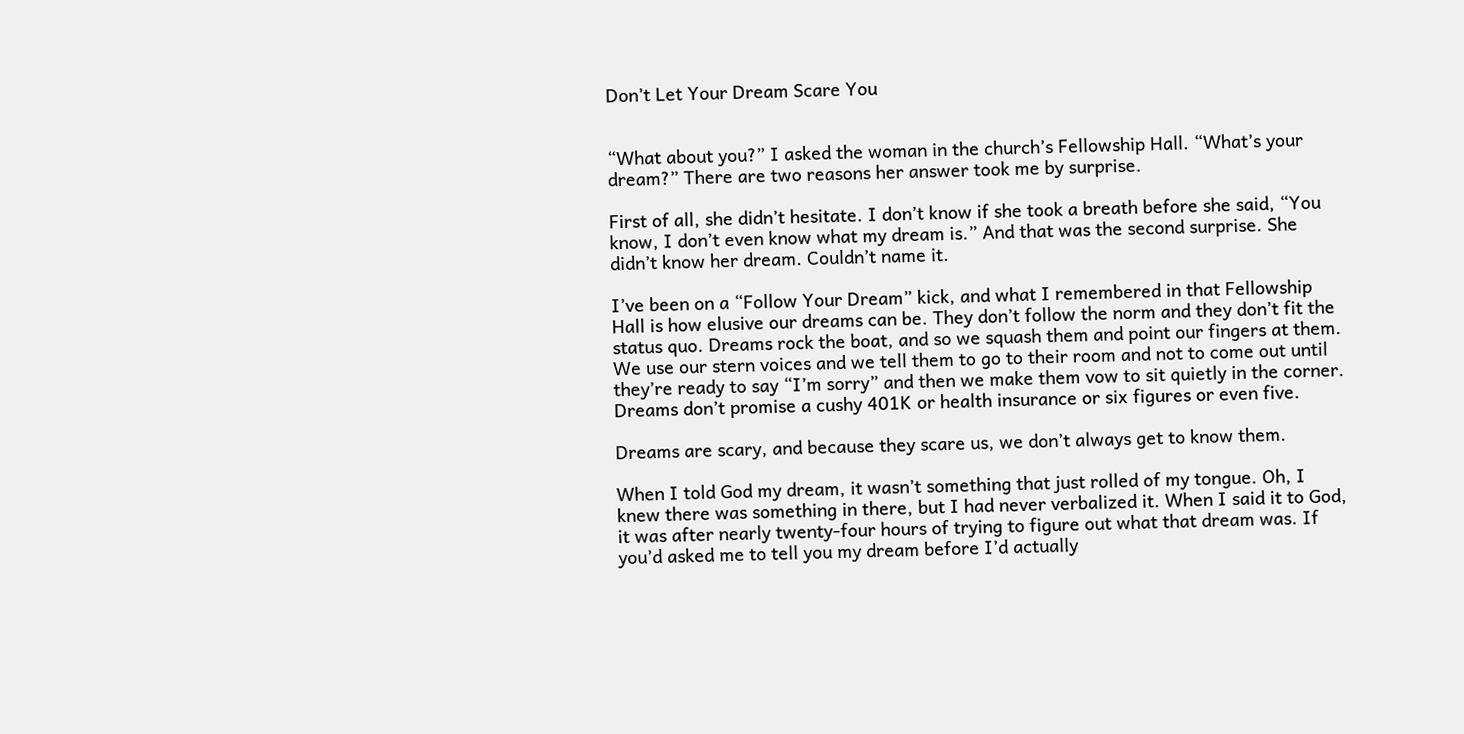Don’t Let Your Dream Scare You


“What about you?” I asked the woman in the church’s Fellowship Hall. “What’s your dream?” There are two reasons her answer took me by surprise.

First of all, she didn’t hesitate. I don’t know if she took a breath before she said, “You know, I don’t even know what my dream is.” And that was the second surprise. She didn’t know her dream. Couldn’t name it.

I’ve been on a “Follow Your Dream” kick, and what I remembered in that Fellowship Hall is how elusive our dreams can be. They don’t follow the norm and they don’t fit the status quo. Dreams rock the boat, and so we squash them and point our fingers at them. We use our stern voices and we tell them to go to their room and not to come out until they’re ready to say “I’m sorry” and then we make them vow to sit quietly in the corner. Dreams don’t promise a cushy 401K or health insurance or six figures or even five.

Dreams are scary, and because they scare us, we don’t always get to know them.

When I told God my dream, it wasn’t something that just rolled of my tongue. Oh, I knew there was something in there, but I had never verbalized it. When I said it to God, it was after nearly twenty-four hours of trying to figure out what that dream was. If you’d asked me to tell you my dream before I’d actually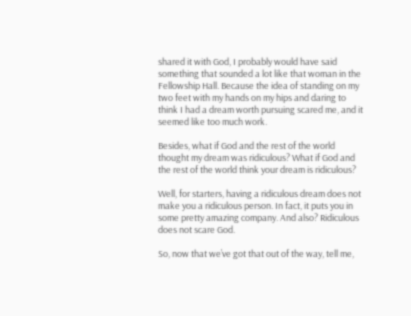shared it with God, I probably would have said something that sounded a lot like that woman in the Fellowship Hall. Because the idea of standing on my two feet with my hands on my hips and daring to think I had a dream worth pursuing scared me, and it seemed like too much work.

Besides, what if God and the rest of the world thought my dream was ridiculous? What if God and the rest of the world think your dream is ridiculous?

Well, for starters, having a ridiculous dream does not make you a ridiculous person. In fact, it puts you in some pretty amazing company. And also? Ridiculous does not scare God.

So, now that we’ve got that out of the way, tell me,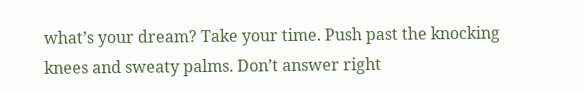what’s your dream? Take your time. Push past the knocking knees and sweaty palms. Don’t answer right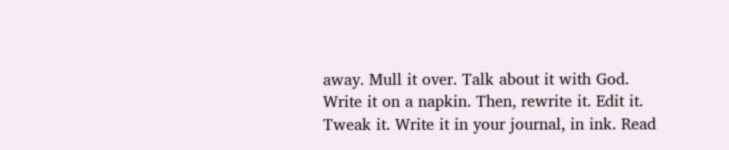away. Mull it over. Talk about it with God. Write it on a napkin. Then, rewrite it. Edit it. Tweak it. Write it in your journal, in ink. Read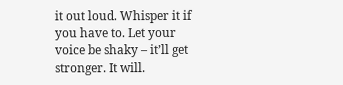it out loud. Whisper it if you have to. Let your voice be shaky – it’ll get stronger. It will.